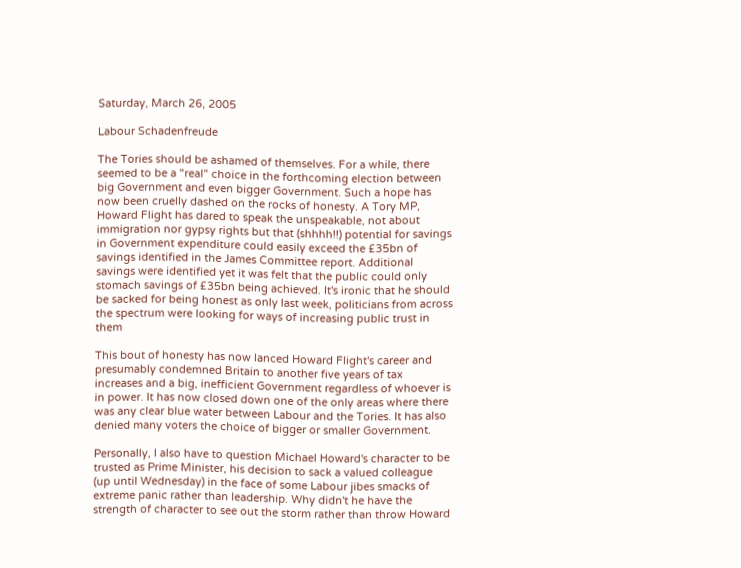Saturday, March 26, 2005

Labour Schadenfreude

The Tories should be ashamed of themselves. For a while, there seemed to be a "real" choice in the forthcoming election between big Government and even bigger Government. Such a hope has now been cruelly dashed on the rocks of honesty. A Tory MP, Howard Flight has dared to speak the unspeakable, not about immigration nor gypsy rights but that (shhhh!!) potential for savings in Government expenditure could easily exceed the £35bn of savings identified in the James Committee report. Additional savings were identified yet it was felt that the public could only stomach savings of £35bn being achieved. It's ironic that he should be sacked for being honest as only last week, politicians from across the spectrum were looking for ways of increasing public trust in them

This bout of honesty has now lanced Howard Flight's career and presumably condemned Britain to another five years of tax increases and a big, inefficient Government regardless of whoever is in power. It has now closed down one of the only areas where there was any clear blue water between Labour and the Tories. It has also denied many voters the choice of bigger or smaller Government.

Personally, I also have to question Michael Howard's character to be trusted as Prime Minister, his decision to sack a valued colleague (up until Wednesday) in the face of some Labour jibes smacks of extreme panic rather than leadership. Why didn't he have the strength of character to see out the storm rather than throw Howard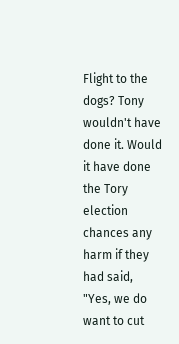Flight to the dogs? Tony wouldn't have done it. Would it have done the Tory election chances any harm if they had said, "Yes, we do want to cut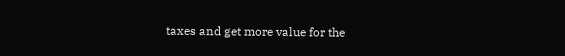taxes and get more value for the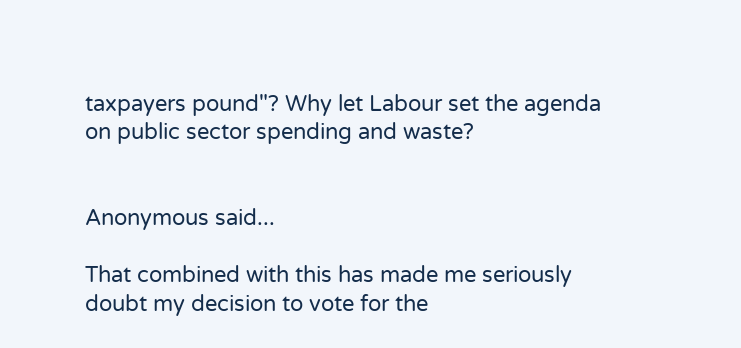taxpayers pound"? Why let Labour set the agenda on public sector spending and waste?


Anonymous said...

That combined with this has made me seriously doubt my decision to vote for the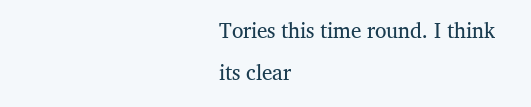Tories this time round. I think its clear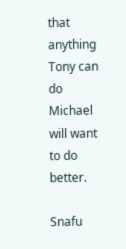that anything Tony can do Michael will want to do better.

Snafu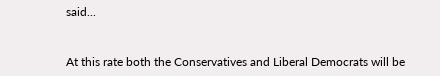said...


At this rate both the Conservatives and Liberal Democrats will be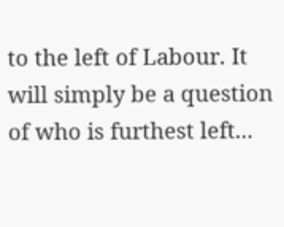to the left of Labour. It will simply be a question of who is furthest left...